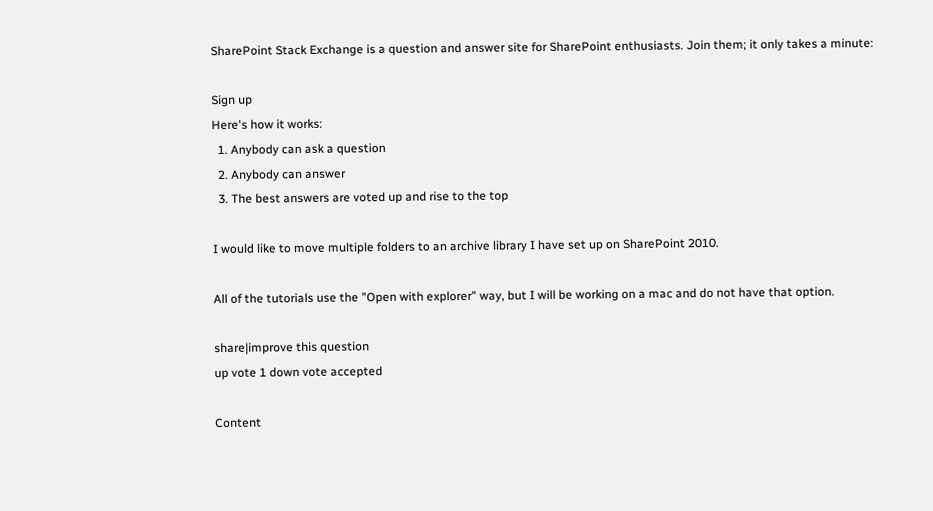SharePoint Stack Exchange is a question and answer site for SharePoint enthusiasts. Join them; it only takes a minute:

Sign up
Here's how it works:
  1. Anybody can ask a question
  2. Anybody can answer
  3. The best answers are voted up and rise to the top

I would like to move multiple folders to an archive library I have set up on SharePoint 2010.

All of the tutorials use the "Open with explorer" way, but I will be working on a mac and do not have that option.

share|improve this question
up vote 1 down vote accepted

Content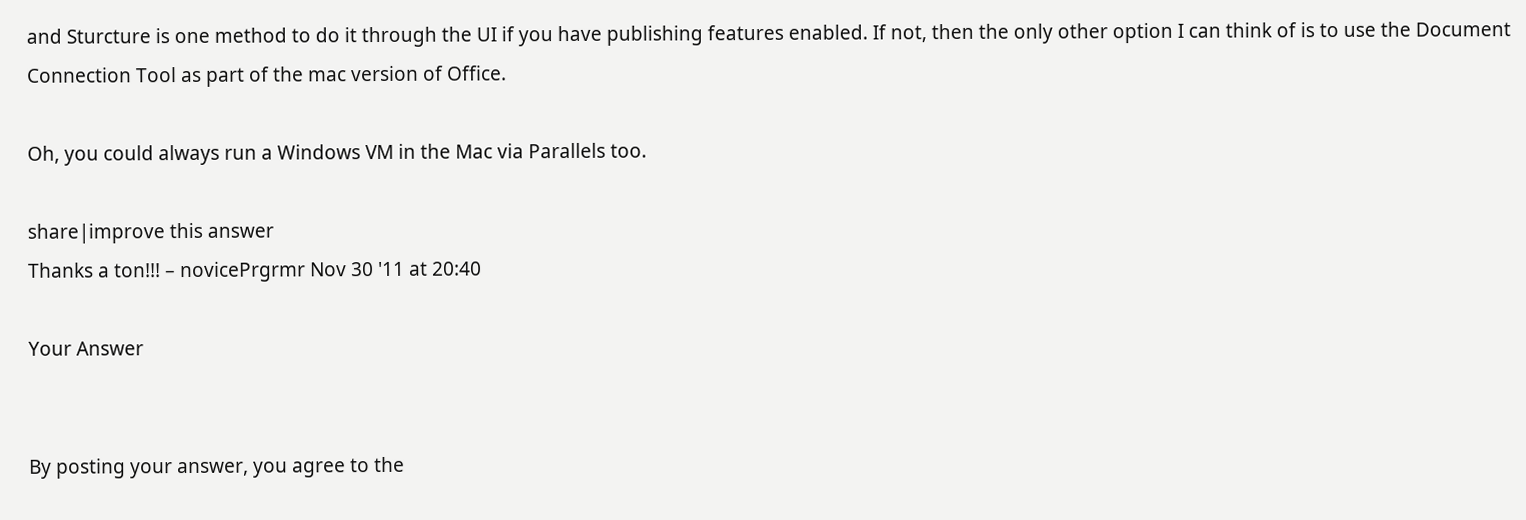and Sturcture is one method to do it through the UI if you have publishing features enabled. If not, then the only other option I can think of is to use the Document Connection Tool as part of the mac version of Office.

Oh, you could always run a Windows VM in the Mac via Parallels too.

share|improve this answer
Thanks a ton!!! – novicePrgrmr Nov 30 '11 at 20:40

Your Answer


By posting your answer, you agree to the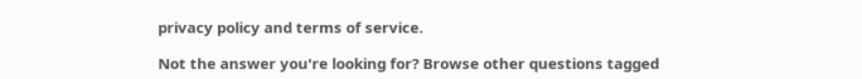privacy policy and terms of service.

Not the answer you're looking for? Browse other questions tagged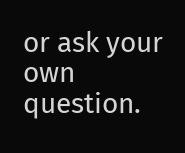or ask your own question.